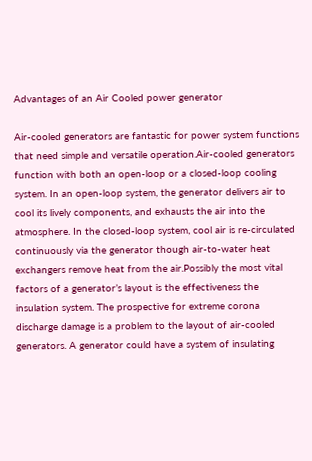Advantages of an Air Cooled power generator

Air-cooled generators are fantastic for power system functions that need simple and versatile operation.Air-cooled generators function with both an open-loop or a closed-loop cooling system. In an open-loop system, the generator delivers air to cool its lively components, and exhausts the air into the atmosphere. In the closed-loop system, cool air is re-circulated continuously via the generator though air-to-water heat exchangers remove heat from the air.Possibly the most vital factors of a generator’s layout is the effectiveness the insulation system. The prospective for extreme corona discharge damage is a problem to the layout of air-cooled generators. A generator could have a system of insulating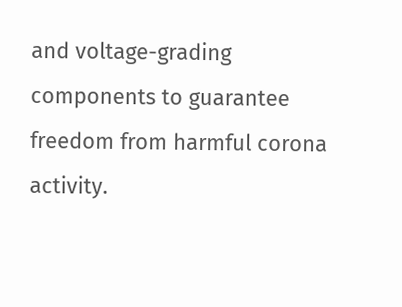and voltage-grading components to guarantee freedom from harmful corona activity.